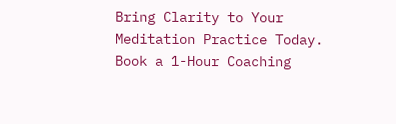Bring Clarity to Your Meditation Practice Today.
Book a 1-Hour Coaching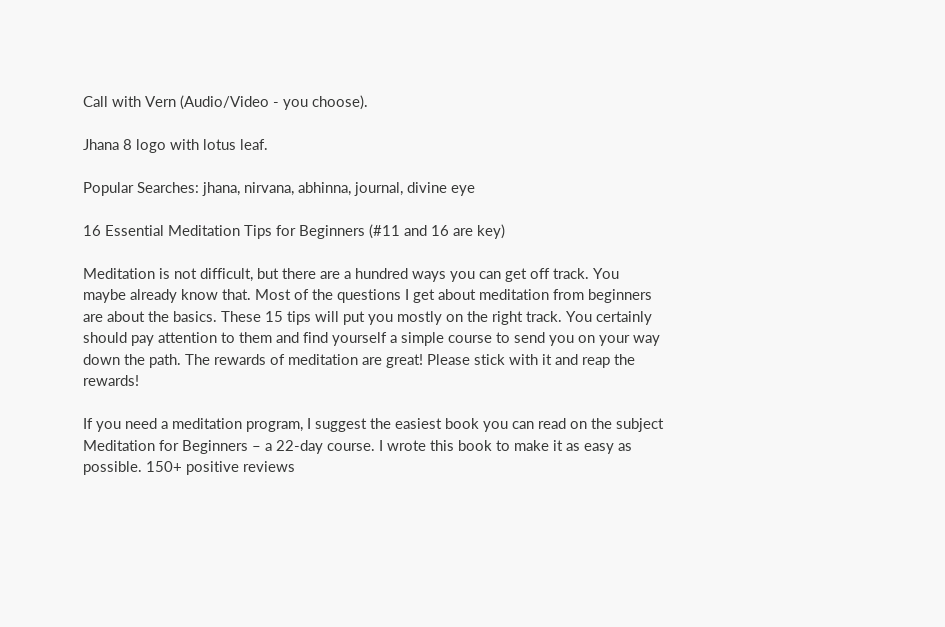Call with Vern (Audio/Video - you choose).

Jhana 8 logo with lotus leaf.

Popular Searches: jhana, nirvana, abhinna, journal, divine eye

16 Essential Meditation Tips for Beginners (#11 and 16 are key)

Meditation is not difficult, but there are a hundred ways you can get off track. You maybe already know that. Most of the questions I get about meditation from beginners are about the basics. These 15 tips will put you mostly on the right track. You certainly should pay attention to them and find yourself a simple course to send you on your way down the path. The rewards of meditation are great! Please stick with it and reap the rewards!

If you need a meditation program, I suggest the easiest book you can read on the subject Meditation for Beginners – a 22-day course. I wrote this book to make it as easy as possible. 150+ positive reviews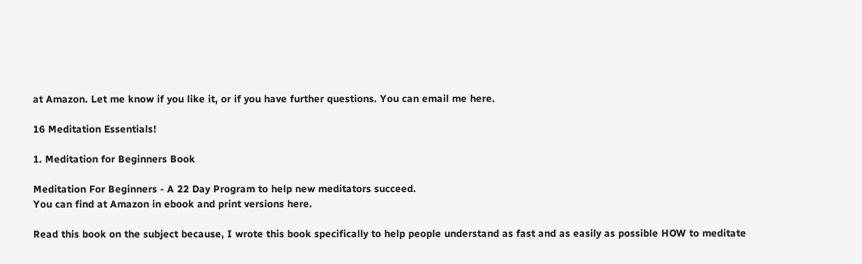at Amazon. Let me know if you like it, or if you have further questions. You can email me here.

16 Meditation Essentials!

1. Meditation for Beginners Book

Meditation For Beginners - A 22 Day Program to help new meditators succeed.
You can find at Amazon in ebook and print versions here.

Read this book on the subject because, I wrote this book specifically to help people understand as fast and as easily as possible HOW to meditate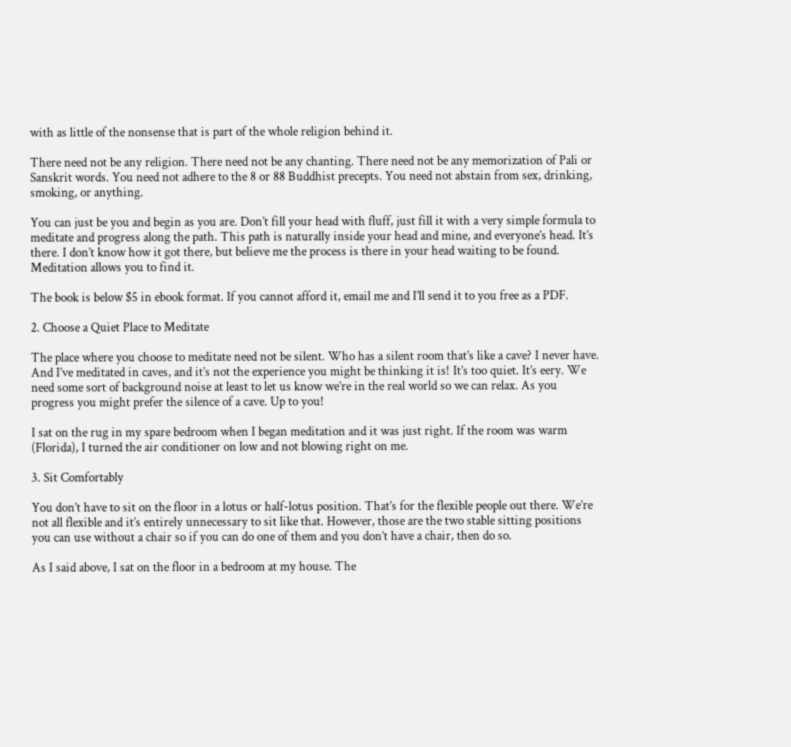with as little of the nonsense that is part of the whole religion behind it.

There need not be any religion. There need not be any chanting. There need not be any memorization of Pali or Sanskrit words. You need not adhere to the 8 or 88 Buddhist precepts. You need not abstain from sex, drinking, smoking, or anything.

You can just be you and begin as you are. Don’t fill your head with fluff, just fill it with a very simple formula to meditate and progress along the path. This path is naturally inside your head and mine, and everyone’s head. It’s there. I don’t know how it got there, but believe me the process is there in your head waiting to be found. Meditation allows you to find it.

The book is below $5 in ebook format. If you cannot afford it, email me and I’ll send it to you free as a PDF.

2. Choose a Quiet Place to Meditate

The place where you choose to meditate need not be silent. Who has a silent room that’s like a cave? I never have. And I’ve meditated in caves, and it’s not the experience you might be thinking it is! It’s too quiet. It’s eery. We need some sort of background noise at least to let us know we’re in the real world so we can relax. As you progress you might prefer the silence of a cave. Up to you!

I sat on the rug in my spare bedroom when I began meditation and it was just right. If the room was warm (Florida), I turned the air conditioner on low and not blowing right on me.

3. Sit Comfortably

You don’t have to sit on the floor in a lotus or half-lotus position. That’s for the flexible people out there. We’re not all flexible and it’s entirely unnecessary to sit like that. However, those are the two stable sitting positions you can use without a chair so if you can do one of them and you don’t have a chair, then do so.

As I said above, I sat on the floor in a bedroom at my house. The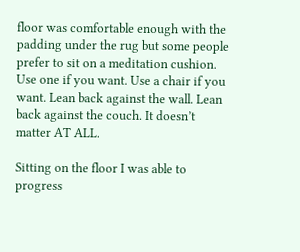floor was comfortable enough with the padding under the rug but some people prefer to sit on a meditation cushion. Use one if you want. Use a chair if you want. Lean back against the wall. Lean back against the couch. It doesn’t matter AT ALL.

Sitting on the floor I was able to progress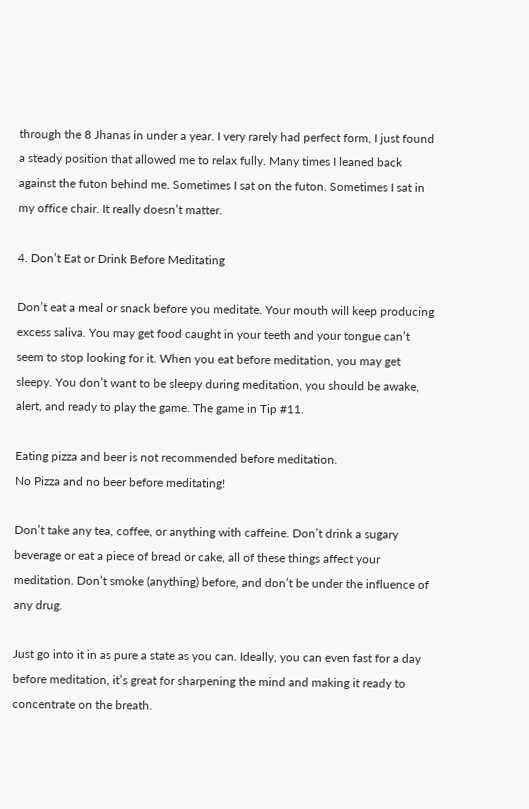through the 8 Jhanas in under a year. I very rarely had perfect form, I just found a steady position that allowed me to relax fully. Many times I leaned back against the futon behind me. Sometimes I sat on the futon. Sometimes I sat in my office chair. It really doesn’t matter.

4. Don’t Eat or Drink Before Meditating

Don’t eat a meal or snack before you meditate. Your mouth will keep producing excess saliva. You may get food caught in your teeth and your tongue can’t seem to stop looking for it. When you eat before meditation, you may get sleepy. You don’t want to be sleepy during meditation, you should be awake, alert, and ready to play the game. The game in Tip #11.

Eating pizza and beer is not recommended before meditation.
No Pizza and no beer before meditating!

Don’t take any tea, coffee, or anything with caffeine. Don’t drink a sugary beverage or eat a piece of bread or cake, all of these things affect your meditation. Don’t smoke (anything) before, and don’t be under the influence of any drug.

Just go into it in as pure a state as you can. Ideally, you can even fast for a day before meditation, it’s great for sharpening the mind and making it ready to concentrate on the breath.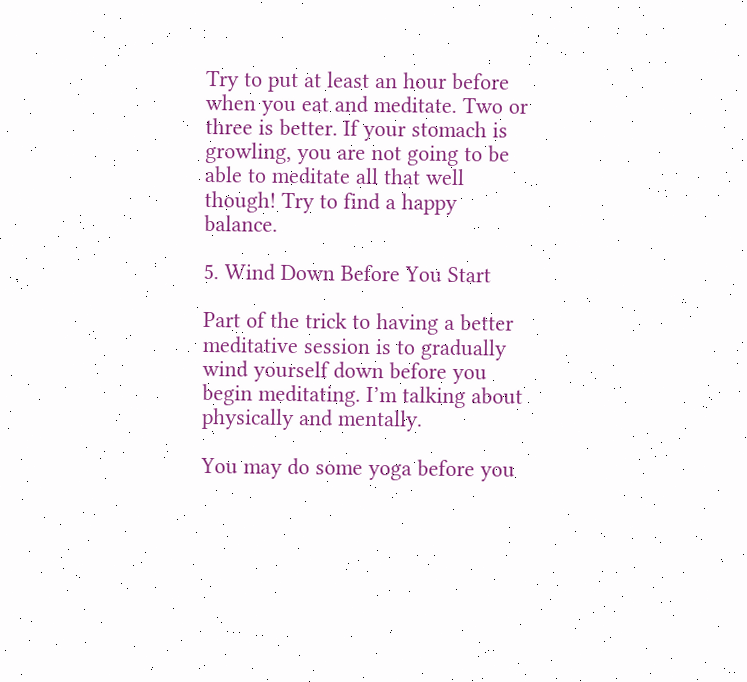Try to put at least an hour before when you eat and meditate. Two or three is better. If your stomach is growling, you are not going to be able to meditate all that well though! Try to find a happy balance.

5. Wind Down Before You Start

Part of the trick to having a better meditative session is to gradually wind yourself down before you begin meditating. I’m talking about physically and mentally.

You may do some yoga before you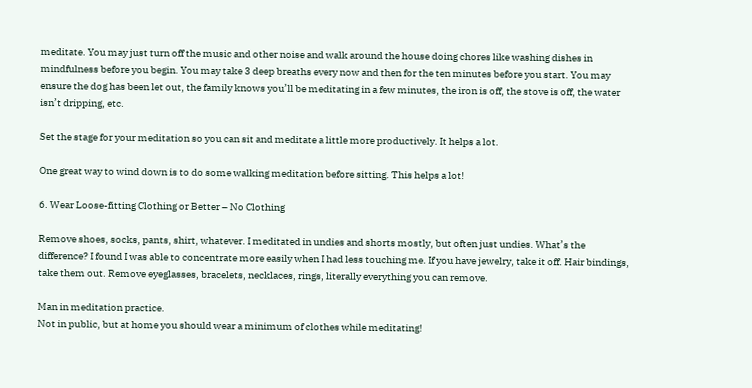meditate. You may just turn off the music and other noise and walk around the house doing chores like washing dishes in mindfulness before you begin. You may take 3 deep breaths every now and then for the ten minutes before you start. You may ensure the dog has been let out, the family knows you’ll be meditating in a few minutes, the iron is off, the stove is off, the water isn’t dripping, etc.

Set the stage for your meditation so you can sit and meditate a little more productively. It helps a lot.

One great way to wind down is to do some walking meditation before sitting. This helps a lot!

6. Wear Loose-fitting Clothing or Better – No Clothing

Remove shoes, socks, pants, shirt, whatever. I meditated in undies and shorts mostly, but often just undies. What’s the difference? I found I was able to concentrate more easily when I had less touching me. If you have jewelry, take it off. Hair bindings, take them out. Remove eyeglasses, bracelets, necklaces, rings, literally everything you can remove.

Man in meditation practice.
Not in public, but at home you should wear a minimum of clothes while meditating!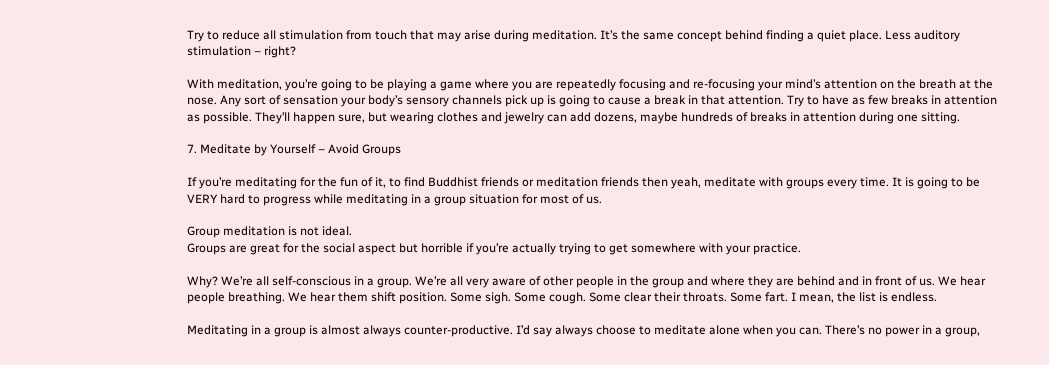Try to reduce all stimulation from touch that may arise during meditation. It’s the same concept behind finding a quiet place. Less auditory stimulation – right?

With meditation, you’re going to be playing a game where you are repeatedly focusing and re-focusing your mind’s attention on the breath at the nose. Any sort of sensation your body’s sensory channels pick up is going to cause a break in that attention. Try to have as few breaks in attention as possible. They’ll happen sure, but wearing clothes and jewelry can add dozens, maybe hundreds of breaks in attention during one sitting.

7. Meditate by Yourself – Avoid Groups

If you’re meditating for the fun of it, to find Buddhist friends or meditation friends then yeah, meditate with groups every time. It is going to be VERY hard to progress while meditating in a group situation for most of us.

Group meditation is not ideal.
Groups are great for the social aspect but horrible if you’re actually trying to get somewhere with your practice.

Why? We’re all self-conscious in a group. We’re all very aware of other people in the group and where they are behind and in front of us. We hear people breathing. We hear them shift position. Some sigh. Some cough. Some clear their throats. Some fart. I mean, the list is endless.

Meditating in a group is almost always counter-productive. I’d say always choose to meditate alone when you can. There’s no power in a group,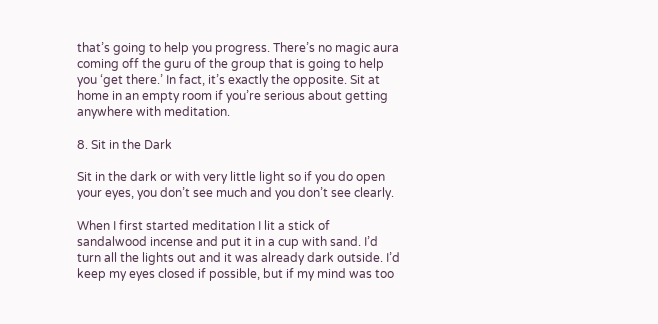that’s going to help you progress. There’s no magic aura coming off the guru of the group that is going to help you ‘get there.’ In fact, it’s exactly the opposite. Sit at home in an empty room if you’re serious about getting anywhere with meditation.

8. Sit in the Dark

Sit in the dark or with very little light so if you do open your eyes, you don’t see much and you don’t see clearly.

When I first started meditation I lit a stick of sandalwood incense and put it in a cup with sand. I’d turn all the lights out and it was already dark outside. I’d keep my eyes closed if possible, but if my mind was too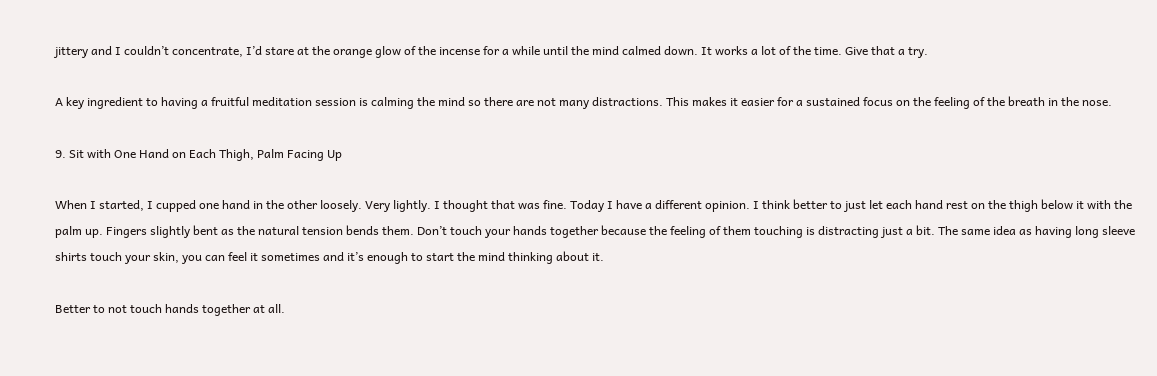jittery and I couldn’t concentrate, I’d stare at the orange glow of the incense for a while until the mind calmed down. It works a lot of the time. Give that a try.

A key ingredient to having a fruitful meditation session is calming the mind so there are not many distractions. This makes it easier for a sustained focus on the feeling of the breath in the nose.

9. Sit with One Hand on Each Thigh, Palm Facing Up

When I started, I cupped one hand in the other loosely. Very lightly. I thought that was fine. Today I have a different opinion. I think better to just let each hand rest on the thigh below it with the palm up. Fingers slightly bent as the natural tension bends them. Don’t touch your hands together because the feeling of them touching is distracting just a bit. The same idea as having long sleeve shirts touch your skin, you can feel it sometimes and it’s enough to start the mind thinking about it.

Better to not touch hands together at all.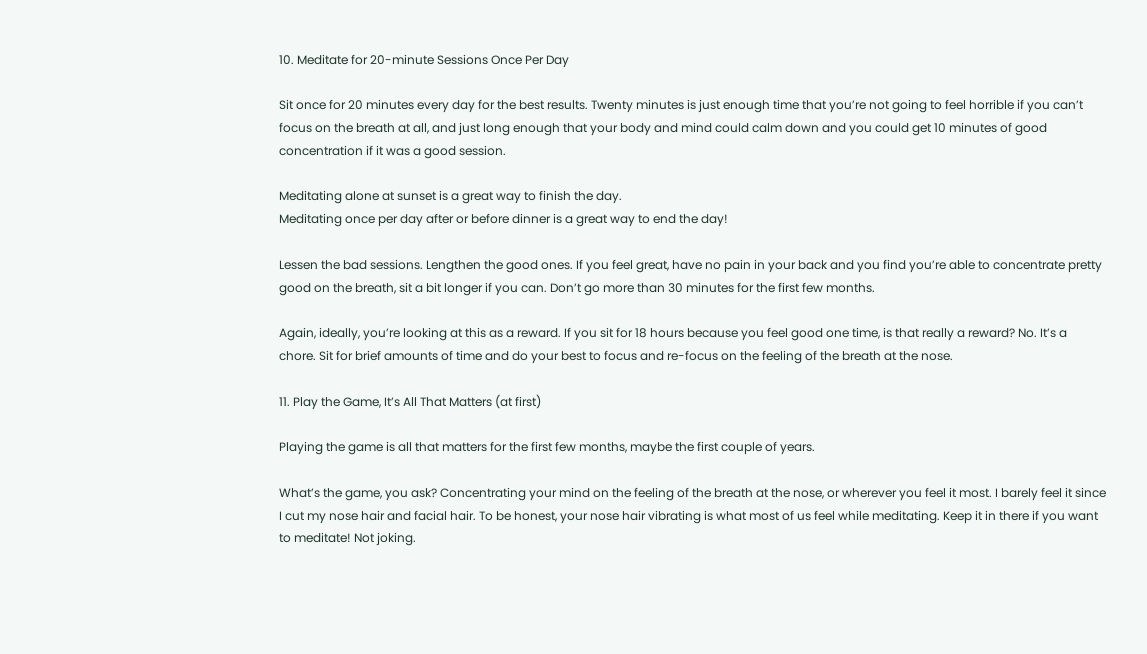10. Meditate for 20-minute Sessions Once Per Day

Sit once for 20 minutes every day for the best results. Twenty minutes is just enough time that you’re not going to feel horrible if you can’t focus on the breath at all, and just long enough that your body and mind could calm down and you could get 10 minutes of good concentration if it was a good session.

Meditating alone at sunset is a great way to finish the day.
Meditating once per day after or before dinner is a great way to end the day!

Lessen the bad sessions. Lengthen the good ones. If you feel great, have no pain in your back and you find you’re able to concentrate pretty good on the breath, sit a bit longer if you can. Don’t go more than 30 minutes for the first few months.

Again, ideally, you’re looking at this as a reward. If you sit for 18 hours because you feel good one time, is that really a reward? No. It’s a chore. Sit for brief amounts of time and do your best to focus and re-focus on the feeling of the breath at the nose.

11. Play the Game, It’s All That Matters (at first)

Playing the game is all that matters for the first few months, maybe the first couple of years.

What’s the game, you ask? Concentrating your mind on the feeling of the breath at the nose, or wherever you feel it most. I barely feel it since I cut my nose hair and facial hair. To be honest, your nose hair vibrating is what most of us feel while meditating. Keep it in there if you want to meditate! Not joking.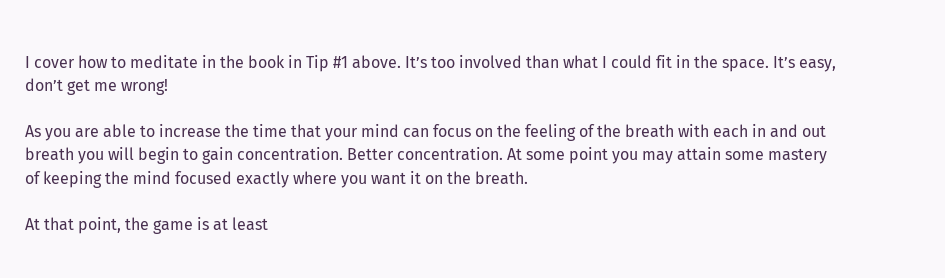I cover how to meditate in the book in Tip #1 above. It’s too involved than what I could fit in the space. It’s easy, don’t get me wrong!

As you are able to increase the time that your mind can focus on the feeling of the breath with each in and out breath you will begin to gain concentration. Better concentration. At some point you may attain some mastery of keeping the mind focused exactly where you want it on the breath.

At that point, the game is at least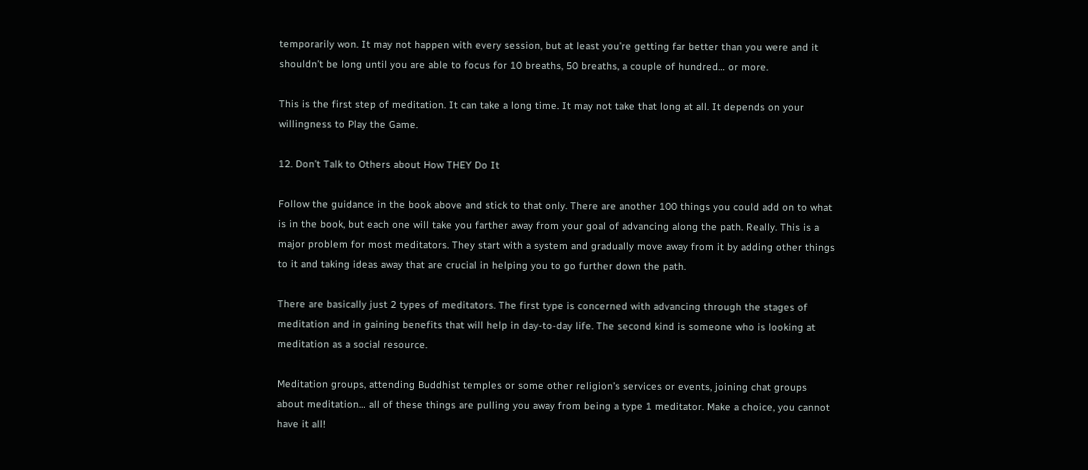temporarily won. It may not happen with every session, but at least you’re getting far better than you were and it shouldn’t be long until you are able to focus for 10 breaths, 50 breaths, a couple of hundred… or more.

This is the first step of meditation. It can take a long time. It may not take that long at all. It depends on your willingness to Play the Game.

12. Don’t Talk to Others about How THEY Do It

Follow the guidance in the book above and stick to that only. There are another 100 things you could add on to what is in the book, but each one will take you farther away from your goal of advancing along the path. Really. This is a major problem for most meditators. They start with a system and gradually move away from it by adding other things to it and taking ideas away that are crucial in helping you to go further down the path.

There are basically just 2 types of meditators. The first type is concerned with advancing through the stages of meditation and in gaining benefits that will help in day-to-day life. The second kind is someone who is looking at meditation as a social resource.

Meditation groups, attending Buddhist temples or some other religion’s services or events, joining chat groups about meditation… all of these things are pulling you away from being a type 1 meditator. Make a choice, you cannot have it all!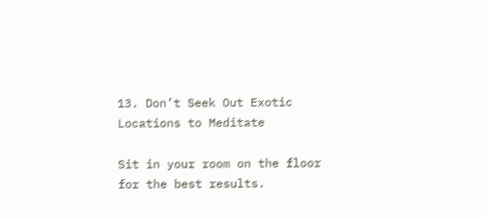13. Don’t Seek Out Exotic Locations to Meditate

Sit in your room on the floor for the best results.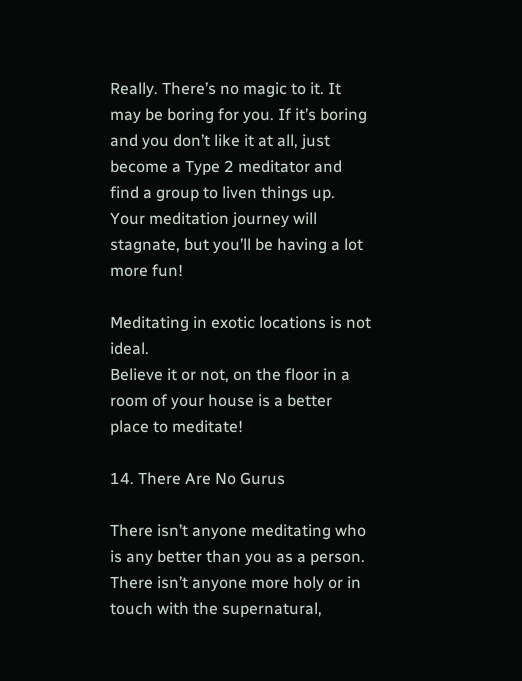Really. There’s no magic to it. It may be boring for you. If it’s boring and you don’t like it at all, just become a Type 2 meditator and find a group to liven things up. Your meditation journey will stagnate, but you’ll be having a lot more fun!

Meditating in exotic locations is not ideal.
Believe it or not, on the floor in a room of your house is a better place to meditate!

14. There Are No Gurus

There isn’t anyone meditating who is any better than you as a person. There isn’t anyone more holy or in touch with the supernatural,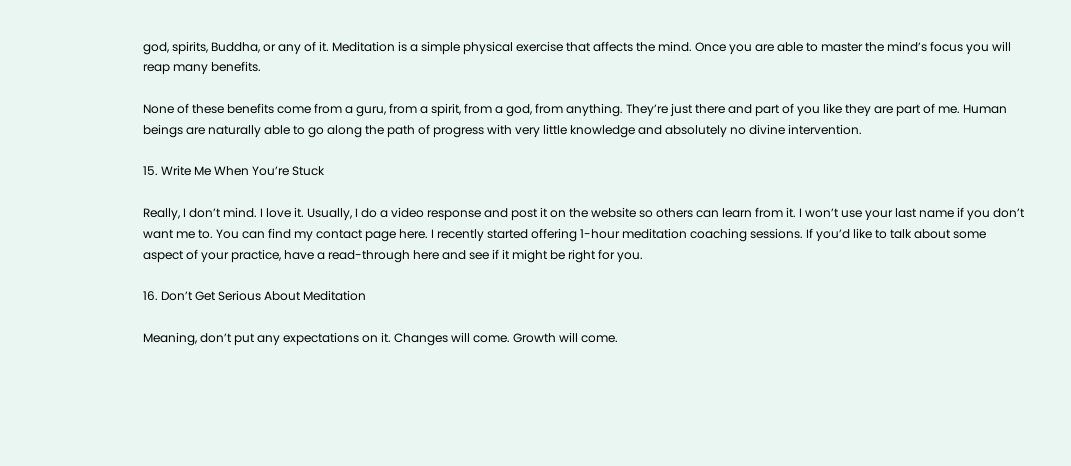god, spirits, Buddha, or any of it. Meditation is a simple physical exercise that affects the mind. Once you are able to master the mind’s focus you will reap many benefits.

None of these benefits come from a guru, from a spirit, from a god, from anything. They’re just there and part of you like they are part of me. Human beings are naturally able to go along the path of progress with very little knowledge and absolutely no divine intervention.

15. Write Me When You’re Stuck

Really, I don’t mind. I love it. Usually, I do a video response and post it on the website so others can learn from it. I won’t use your last name if you don’t want me to. You can find my contact page here. I recently started offering 1-hour meditation coaching sessions. If you’d like to talk about some aspect of your practice, have a read-through here and see if it might be right for you.

16. Don’t Get Serious About Meditation

Meaning, don’t put any expectations on it. Changes will come. Growth will come.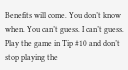Benefits will come. You don’t know when. You can’t guess. I can’t guess. Play the game in Tip #10 and don’t stop playing the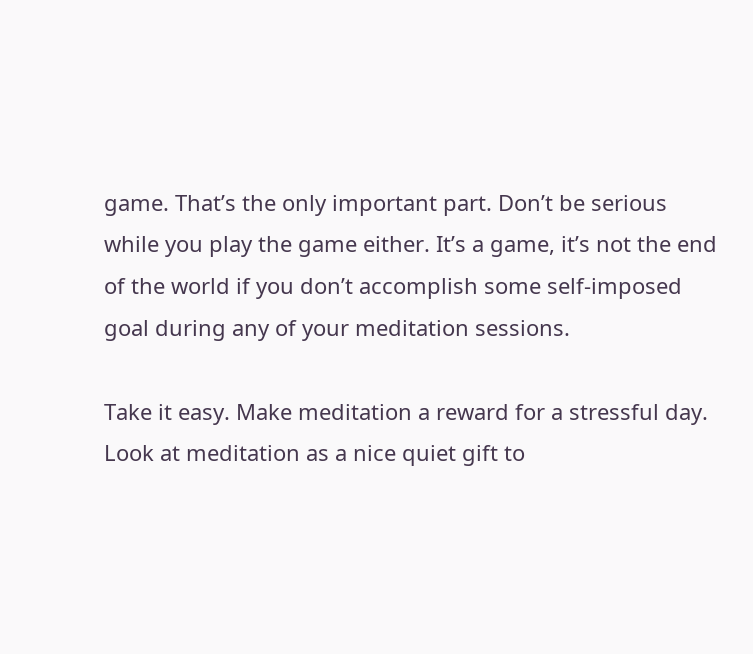game. That’s the only important part. Don’t be serious while you play the game either. It’s a game, it’s not the end of the world if you don’t accomplish some self-imposed goal during any of your meditation sessions.

Take it easy. Make meditation a reward for a stressful day. Look at meditation as a nice quiet gift to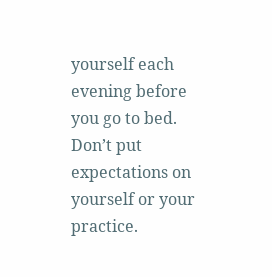yourself each evening before you go to bed. Don’t put expectations on yourself or your practice.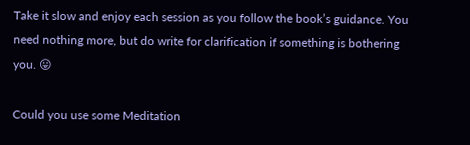Take it slow and enjoy each session as you follow the book’s guidance. You need nothing more, but do write for clarification if something is bothering you. 😛

Could you use some Meditation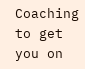Coaching to get you on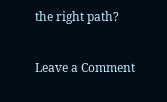the right path?

Leave a Comment